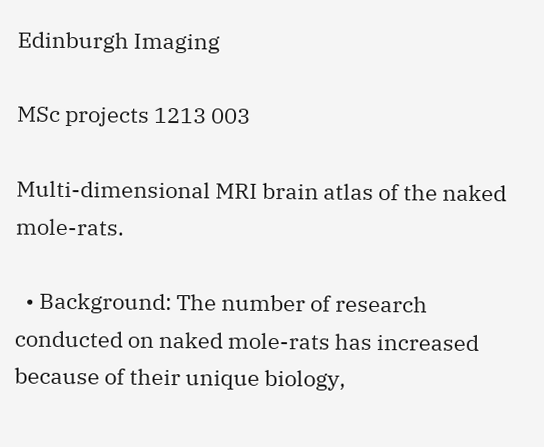Edinburgh Imaging

MSc projects 1213 003

Multi-dimensional MRI brain atlas of the naked mole-rats.

  • Background: The number of research conducted on naked mole-rats has increased because of their unique biology,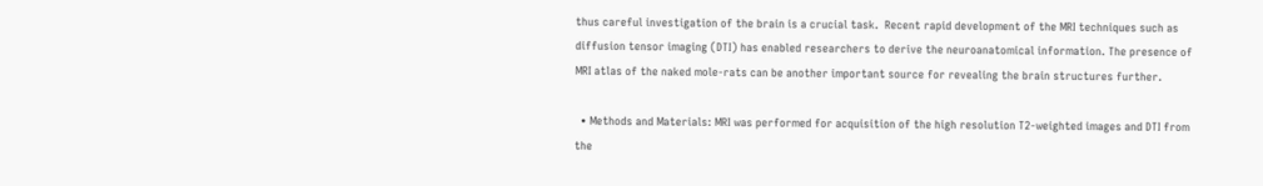thus careful investigation of the brain is a crucial task.  Recent rapid development of the MRI techniques such as diffusion tensor imaging (DTI) has enabled researchers to derive the neuroanatomical information. The presence of MRI atlas of the naked mole-rats can be another important source for revealing the brain structures further.

  • Methods and Materials: MRI was performed for acquisition of the high resolution T2-weighted images and DTI from the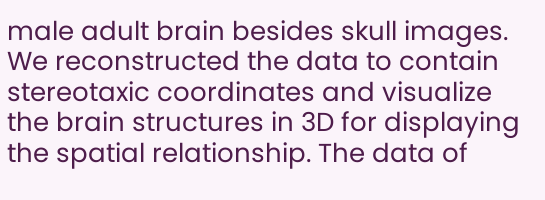male adult brain besides skull images. We reconstructed the data to contain stereotaxic coordinates and visualize the brain structures in 3D for displaying the spatial relationship. The data of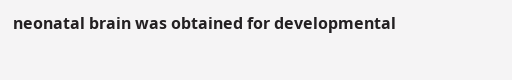neonatal brain was obtained for developmental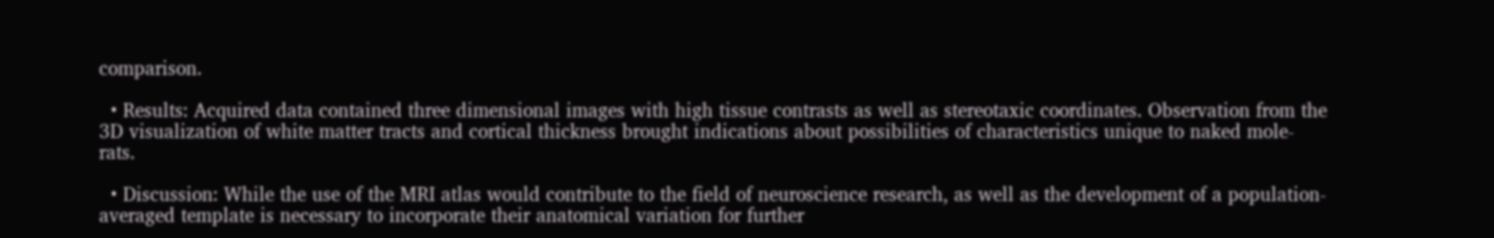comparison.

  • Results: Acquired data contained three dimensional images with high tissue contrasts as well as stereotaxic coordinates. Observation from the 3D visualization of white matter tracts and cortical thickness brought indications about possibilities of characteristics unique to naked mole-rats.

  • Discussion: While the use of the MRI atlas would contribute to the field of neuroscience research, as well as the development of a population-averaged template is necessary to incorporate their anatomical variation for further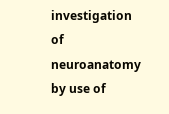investigation of neuroanatomy by use of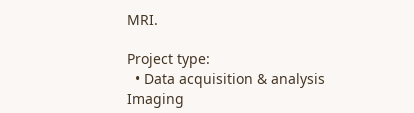MRI.

Project type:
  • Data acquisition & analysis
Imaging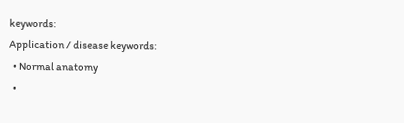keywords:
Application / disease keywords:
  • Normal anatomy
  •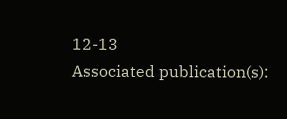12-13
Associated publication(s):